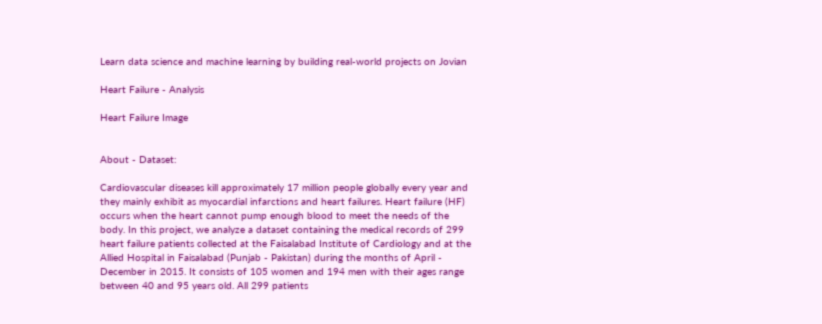Learn data science and machine learning by building real-world projects on Jovian

Heart Failure - Analysis

Heart Failure Image


About - Dataset:

Cardiovascular diseases kill approximately 17 million people globally every year and they mainly exhibit as myocardial infarctions and heart failures. Heart failure (HF) occurs when the heart cannot pump enough blood to meet the needs of the body. In this project, we analyze a dataset containing the medical records of 299 heart failure patients collected at the Faisalabad Institute of Cardiology and at the Allied Hospital in Faisalabad (Punjab - Pakistan) during the months of April - December in 2015. It consists of 105 women and 194 men with their ages range between 40 and 95 years old. All 299 patients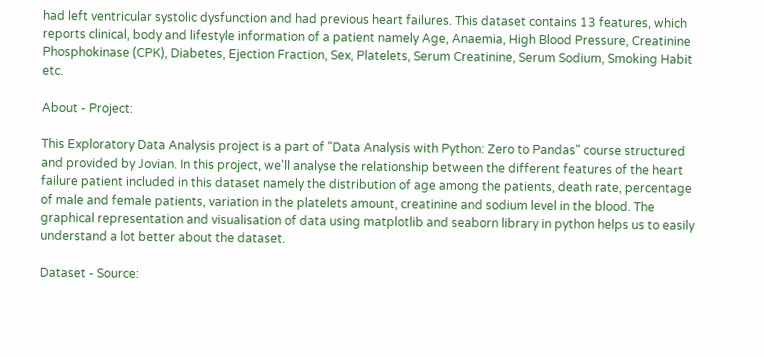had left ventricular systolic dysfunction and had previous heart failures. This dataset contains 13 features, which reports clinical, body and lifestyle information of a patient namely Age, Anaemia, High Blood Pressure, Creatinine Phosphokinase (CPK), Diabetes, Ejection Fraction, Sex, Platelets, Serum Creatinine, Serum Sodium, Smoking Habit etc.

About - Project:

This Exploratory Data Analysis project is a part of "Data Analysis with Python: Zero to Pandas" course structured and provided by Jovian. In this project, we'll analyse the relationship between the different features of the heart failure patient included in this dataset namely the distribution of age among the patients, death rate, percentage of male and female patients, variation in the platelets amount, creatinine and sodium level in the blood. The graphical representation and visualisation of data using matplotlib and seaborn library in python helps us to easily understand a lot better about the dataset.

Dataset - Source: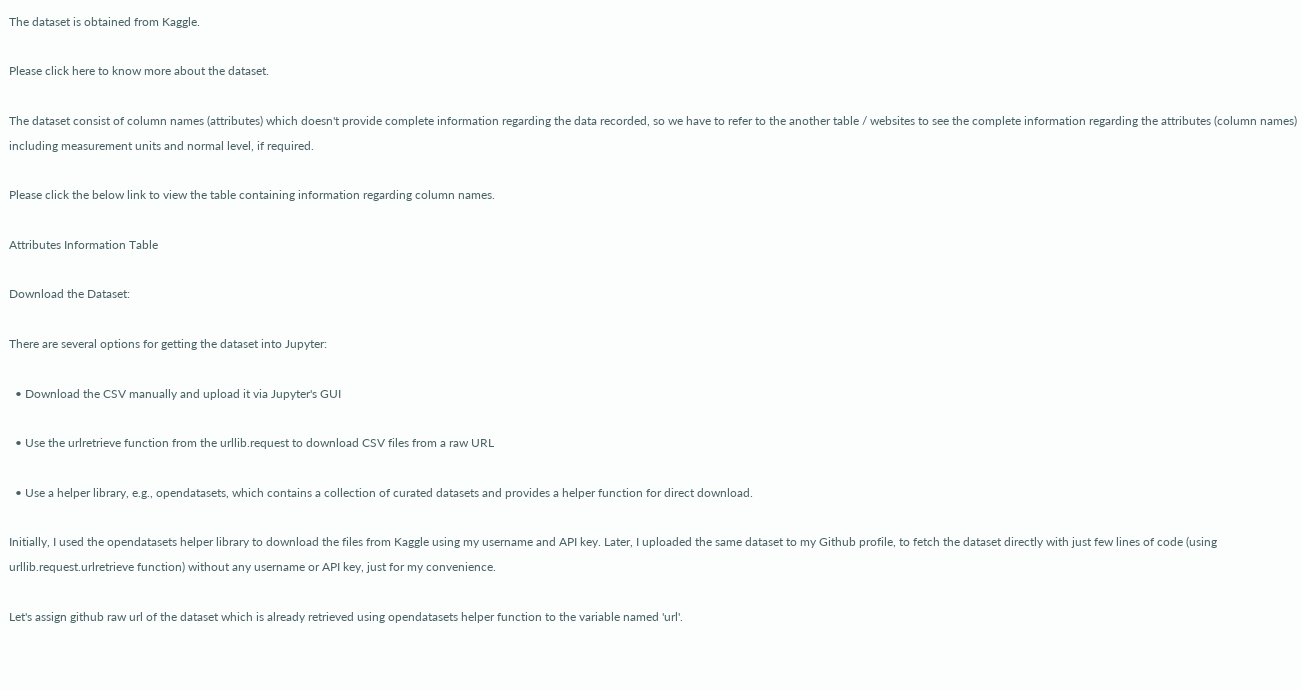The dataset is obtained from Kaggle.

Please click here to know more about the dataset.

The dataset consist of column names (attributes) which doesn't provide complete information regarding the data recorded, so we have to refer to the another table / websites to see the complete information regarding the attributes (column names) including measurement units and normal level, if required.

Please click the below link to view the table containing information regarding column names.

Attributes Information Table

Download the Dataset:

There are several options for getting the dataset into Jupyter:

  • Download the CSV manually and upload it via Jupyter's GUI

  • Use the urlretrieve function from the urllib.request to download CSV files from a raw URL

  • Use a helper library, e.g., opendatasets, which contains a collection of curated datasets and provides a helper function for direct download.

Initially, I used the opendatasets helper library to download the files from Kaggle using my username and API key. Later, I uploaded the same dataset to my Github profile, to fetch the dataset directly with just few lines of code (using urllib.request.urlretrieve function) without any username or API key, just for my convenience.

Let's assign github raw url of the dataset which is already retrieved using opendatasets helper function to the variable named 'url'.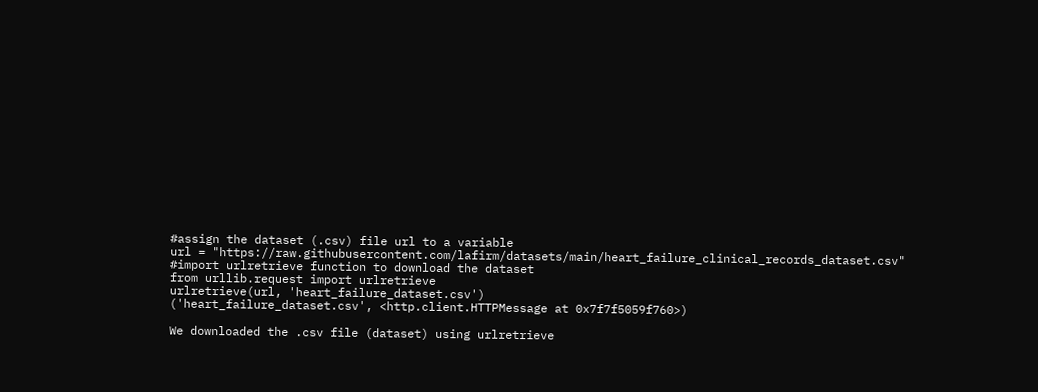#assign the dataset (.csv) file url to a variable
url = "https://raw.githubusercontent.com/lafirm/datasets/main/heart_failure_clinical_records_dataset.csv"
#import urlretrieve function to download the dataset
from urllib.request import urlretrieve
urlretrieve(url, 'heart_failure_dataset.csv')
('heart_failure_dataset.csv', <http.client.HTTPMessage at 0x7f7f5059f760>)

We downloaded the .csv file (dataset) using urlretrieve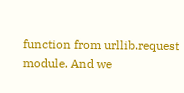function from urllib.request module. And we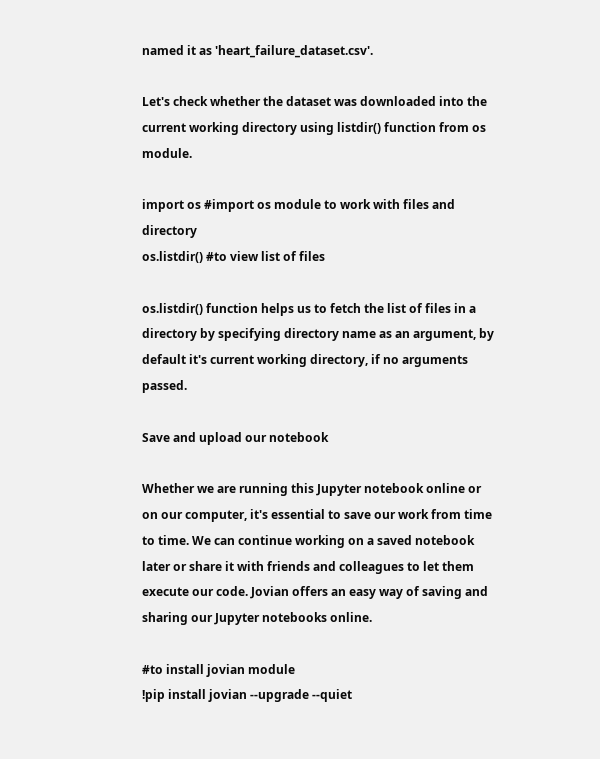named it as 'heart_failure_dataset.csv'.

Let's check whether the dataset was downloaded into the current working directory using listdir() function from os module.

import os #import os module to work with files and directory
os.listdir() #to view list of files

os.listdir() function helps us to fetch the list of files in a directory by specifying directory name as an argument, by default it's current working directory, if no arguments passed.

Save and upload our notebook

Whether we are running this Jupyter notebook online or on our computer, it's essential to save our work from time to time. We can continue working on a saved notebook later or share it with friends and colleagues to let them execute our code. Jovian offers an easy way of saving and sharing our Jupyter notebooks online.

#to install jovian module
!pip install jovian --upgrade --quiet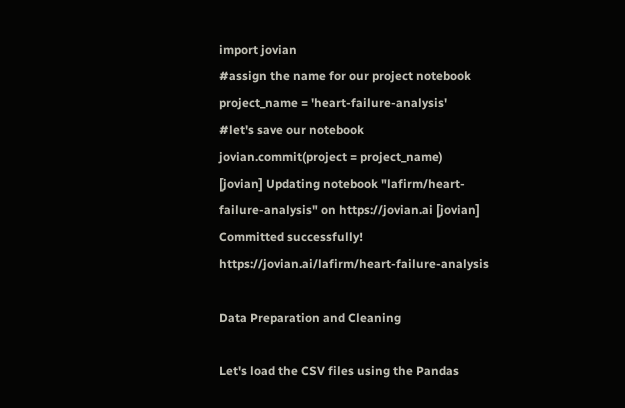import jovian
#assign the name for our project notebook
project_name = 'heart-failure-analysis'
#let's save our notebook
jovian.commit(project = project_name)
[jovian] Updating notebook "lafirm/heart-failure-analysis" on https://jovian.ai [jovian] Committed successfully! https://jovian.ai/lafirm/heart-failure-analysis

Data Preparation and Cleaning

Let's load the CSV files using the Pandas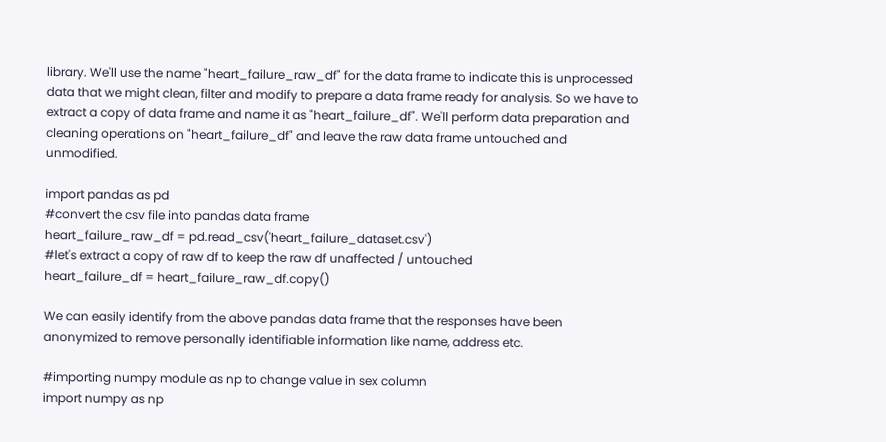library. We'll use the name "heart_failure_raw_df" for the data frame to indicate this is unprocessed data that we might clean, filter and modify to prepare a data frame ready for analysis. So we have to extract a copy of data frame and name it as "heart_failure_df". We'll perform data preparation and cleaning operations on "heart_failure_df" and leave the raw data frame untouched and unmodified.

import pandas as pd
#convert the csv file into pandas data frame
heart_failure_raw_df = pd.read_csv('heart_failure_dataset.csv')
#let's extract a copy of raw df to keep the raw df unaffected / untouched
heart_failure_df = heart_failure_raw_df.copy()

We can easily identify from the above pandas data frame that the responses have been anonymized to remove personally identifiable information like name, address etc.

#importing numpy module as np to change value in sex column
import numpy as np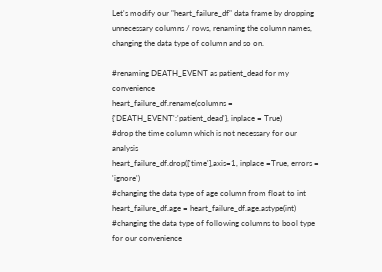Let's modify our "heart_failure_df" data frame by dropping unnecessary columns / rows, renaming the column names, changing the data type of column and so on.

#renaming DEATH_EVENT as patient_dead for my convenience
heart_failure_df.rename(columns = {'DEATH_EVENT':'patient_dead'}, inplace = True)
#drop the time column which is not necessary for our analysis
heart_failure_df.drop(['time'],axis=1, inplace =True, errors = 'ignore')
#changing the data type of age column from float to int
heart_failure_df.age = heart_failure_df.age.astype(int)
#changing the data type of following columns to bool type for our convenience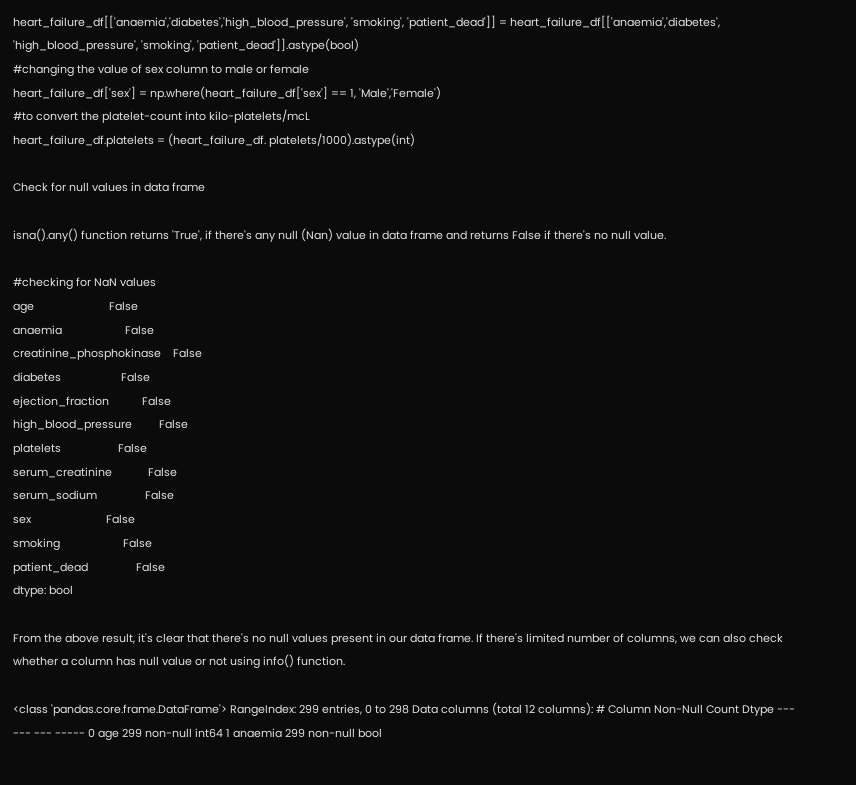heart_failure_df[['anaemia','diabetes','high_blood_pressure', 'smoking', 'patient_dead']] = heart_failure_df[['anaemia','diabetes', 'high_blood_pressure', 'smoking', 'patient_dead']].astype(bool)
#changing the value of sex column to male or female
heart_failure_df['sex'] = np.where(heart_failure_df['sex'] == 1, 'Male','Female')
#to convert the platelet-count into kilo-platelets/mcL
heart_failure_df.platelets = (heart_failure_df. platelets/1000).astype(int)

Check for null values in data frame

isna().any() function returns 'True', if there's any null (Nan) value in data frame and returns False if there's no null value.

#checking for NaN values
age                         False
anaemia                     False
creatinine_phosphokinase    False
diabetes                    False
ejection_fraction           False
high_blood_pressure         False
platelets                   False
serum_creatinine            False
serum_sodium                False
sex                         False
smoking                     False
patient_dead                False
dtype: bool

From the above result, it's clear that there's no null values present in our data frame. If there's limited number of columns, we can also check whether a column has null value or not using info() function.

<class 'pandas.core.frame.DataFrame'> RangeIndex: 299 entries, 0 to 298 Data columns (total 12 columns): # Column Non-Null Count Dtype --- --- --- ----- 0 age 299 non-null int64 1 anaemia 299 non-null bool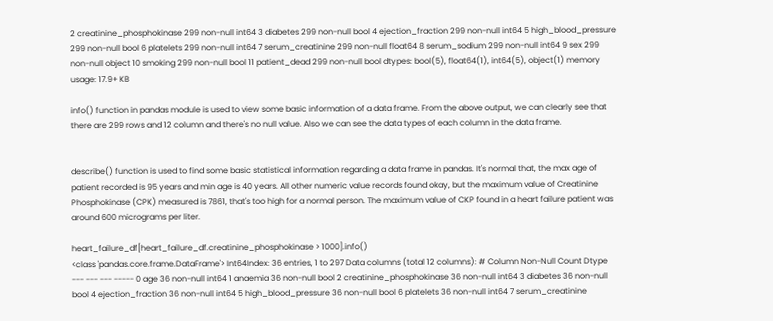2 creatinine_phosphokinase 299 non-null int64 3 diabetes 299 non-null bool 4 ejection_fraction 299 non-null int64 5 high_blood_pressure 299 non-null bool 6 platelets 299 non-null int64 7 serum_creatinine 299 non-null float64 8 serum_sodium 299 non-null int64 9 sex 299 non-null object 10 smoking 299 non-null bool 11 patient_dead 299 non-null bool dtypes: bool(5), float64(1), int64(5), object(1) memory usage: 17.9+ KB

info() function in pandas module is used to view some basic information of a data frame. From the above output, we can clearly see that there are 299 rows and 12 column and there's no null value. Also we can see the data types of each column in the data frame.


describe() function is used to find some basic statistical information regarding a data frame in pandas. It's normal that, the max age of patient recorded is 95 years and min age is 40 years. All other numeric value records found okay, but the maximum value of Creatinine Phosphokinase (CPK) measured is 7861, that's too high for a normal person. The maximum value of CKP found in a heart failure patient was around 600 micrograms per liter.

heart_failure_df[heart_failure_df.creatinine_phosphokinase > 1000].info()
<class 'pandas.core.frame.DataFrame'> Int64Index: 36 entries, 1 to 297 Data columns (total 12 columns): # Column Non-Null Count Dtype --- --- --- ----- 0 age 36 non-null int64 1 anaemia 36 non-null bool 2 creatinine_phosphokinase 36 non-null int64 3 diabetes 36 non-null bool 4 ejection_fraction 36 non-null int64 5 high_blood_pressure 36 non-null bool 6 platelets 36 non-null int64 7 serum_creatinine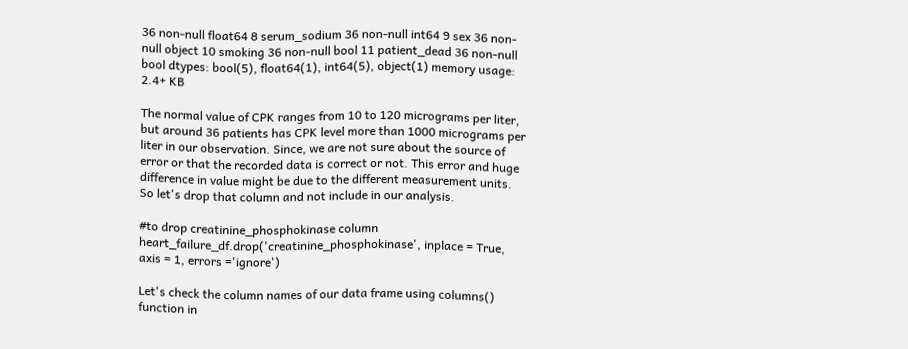36 non-null float64 8 serum_sodium 36 non-null int64 9 sex 36 non-null object 10 smoking 36 non-null bool 11 patient_dead 36 non-null bool dtypes: bool(5), float64(1), int64(5), object(1) memory usage: 2.4+ KB

The normal value of CPK ranges from 10 to 120 micrograms per liter, but around 36 patients has CPK level more than 1000 micrograms per liter in our observation. Since, we are not sure about the source of error or that the recorded data is correct or not. This error and huge difference in value might be due to the different measurement units. So let's drop that column and not include in our analysis.

#to drop creatinine_phosphokinase column
heart_failure_df.drop('creatinine_phosphokinase', inplace = True, axis = 1, errors ='ignore')

Let's check the column names of our data frame using columns() function in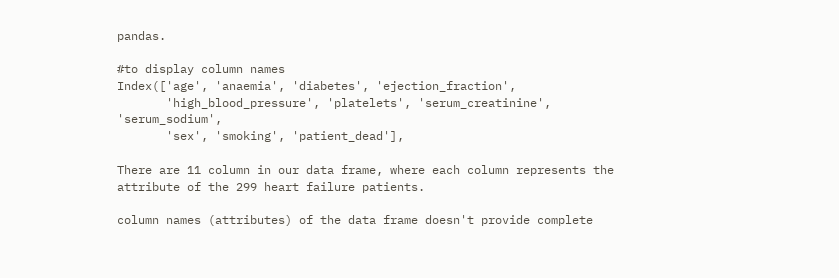pandas.

#to display column names
Index(['age', 'anaemia', 'diabetes', 'ejection_fraction',
       'high_blood_pressure', 'platelets', 'serum_creatinine', 'serum_sodium',
       'sex', 'smoking', 'patient_dead'],

There are 11 column in our data frame, where each column represents the attribute of the 299 heart failure patients.

column names (attributes) of the data frame doesn't provide complete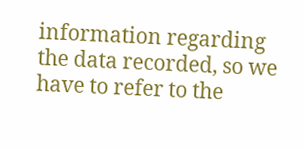information regarding the data recorded, so we have to refer to the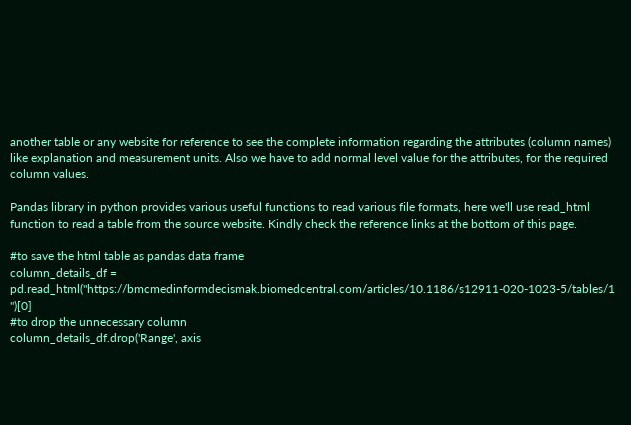another table or any website for reference to see the complete information regarding the attributes (column names) like explanation and measurement units. Also we have to add normal level value for the attributes, for the required column values.

Pandas library in python provides various useful functions to read various file formats, here we'll use read_html function to read a table from the source website. Kindly check the reference links at the bottom of this page.

#to save the html table as pandas data frame
column_details_df = pd.read_html("https://bmcmedinformdecismak.biomedcentral.com/articles/10.1186/s12911-020-1023-5/tables/1 ")[0]
#to drop the unnecessary column
column_details_df.drop('Range', axis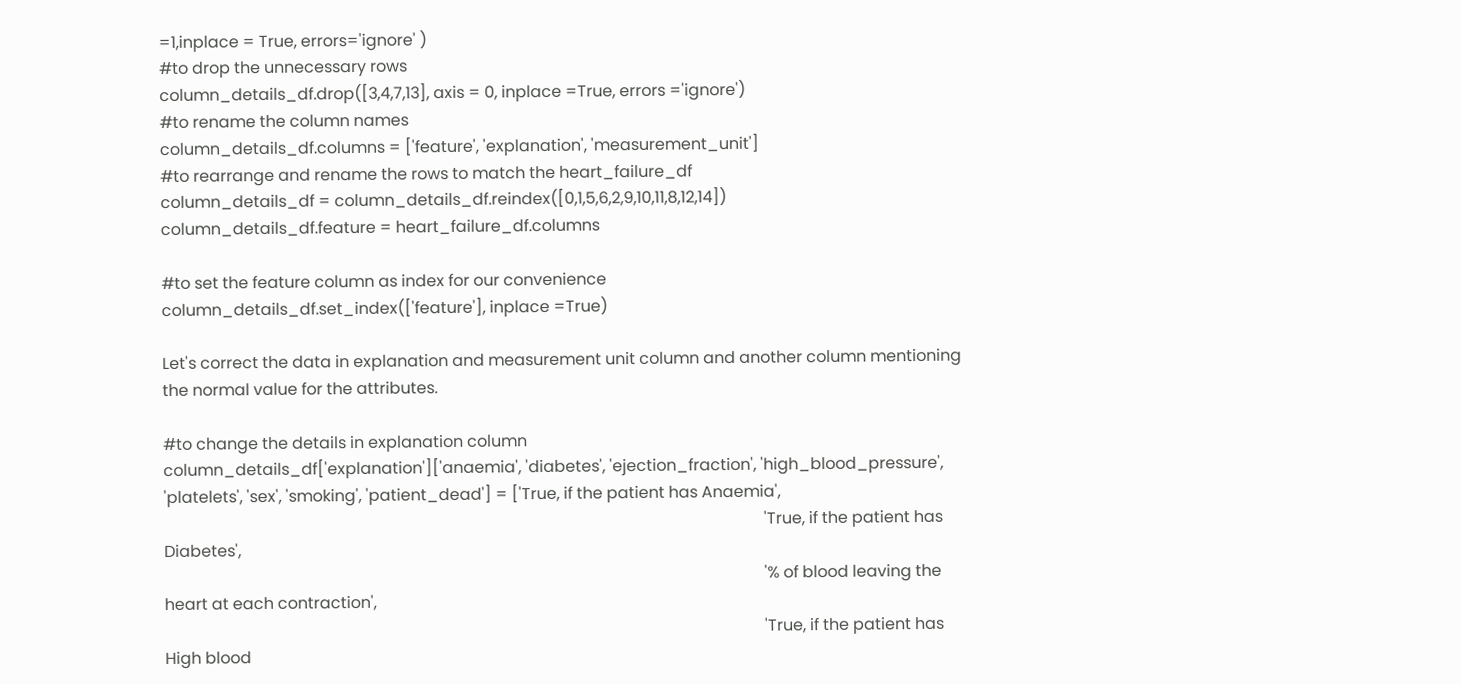=1,inplace = True, errors='ignore' )
#to drop the unnecessary rows
column_details_df.drop([3,4,7,13], axis = 0, inplace =True, errors ='ignore')
#to rename the column names
column_details_df.columns = ['feature', 'explanation', 'measurement_unit']
#to rearrange and rename the rows to match the heart_failure_df
column_details_df = column_details_df.reindex([0,1,5,6,2,9,10,11,8,12,14])
column_details_df.feature = heart_failure_df.columns

#to set the feature column as index for our convenience
column_details_df.set_index(['feature'], inplace =True)

Let's correct the data in explanation and measurement unit column and another column mentioning the normal value for the attributes.

#to change the details in explanation column
column_details_df['explanation']['anaemia', 'diabetes', 'ejection_fraction', 'high_blood_pressure', 'platelets', 'sex', 'smoking', 'patient_dead'] = ['True, if the patient has Anaemia',
                                                                                                                                                      'True, if the patient has Diabetes',
                                                                                                                                                      '% of blood leaving the heart at each contraction',
                                                                                                                                                      'True, if the patient has High blood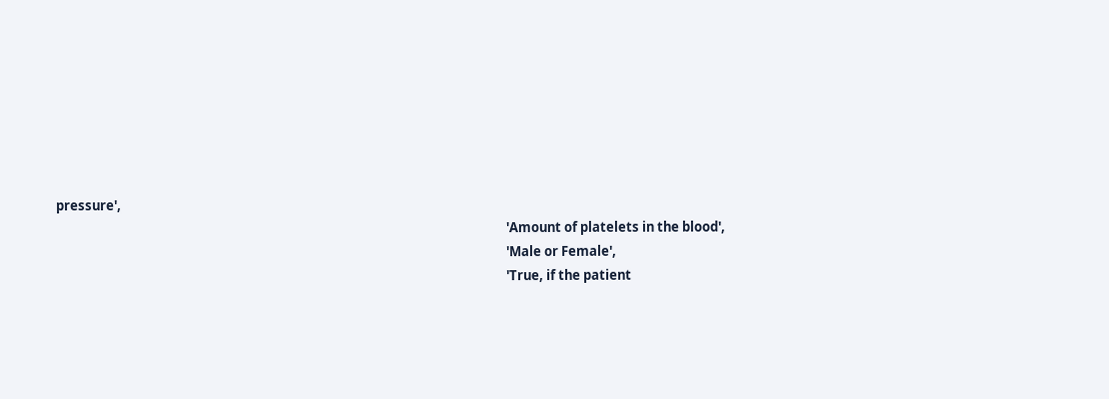pressure',
                                                                                                                                                      'Amount of platelets in the blood',
                                                                                                                                                      'Male or Female',
                                                                                                                                                      'True, if the patient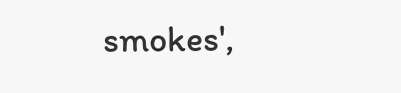smokes',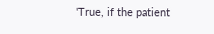'True, if the patient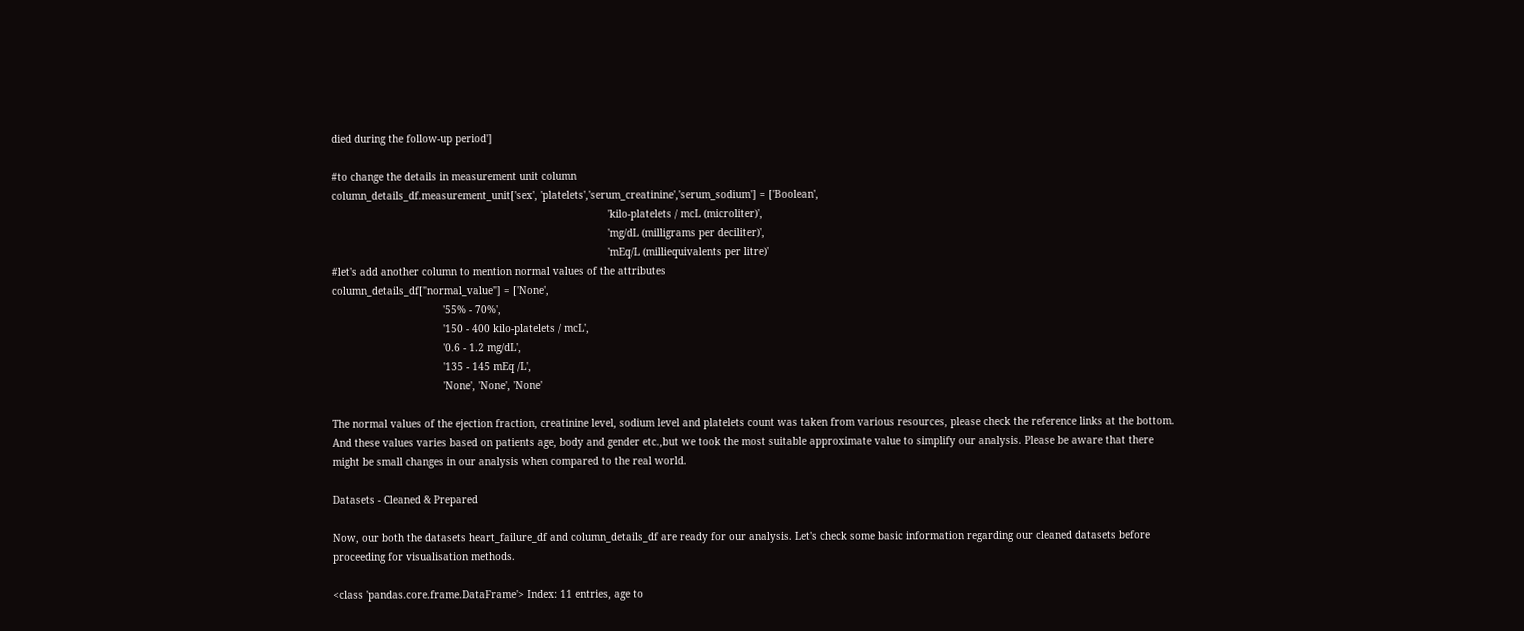died during the follow-up period']

#to change the details in measurement unit column
column_details_df.measurement_unit['sex', 'platelets','serum_creatinine','serum_sodium'] = ['Boolean',
                                                                                            'kilo-platelets / mcL (microliter)',
                                                                                            'mg/dL (milligrams per deciliter)',
                                                                                            'mEq/L (milliequivalents per litre)'
#let's add another column to mention normal values of the attributes
column_details_df["normal_value"] = ['None',
                                     '55% - 70%',
                                     '150 - 400 kilo-platelets / mcL',
                                     '0.6 - 1.2 mg/dL',
                                     '135 - 145 mEq /L',
                                     'None', 'None', 'None'

The normal values of the ejection fraction, creatinine level, sodium level and platelets count was taken from various resources, please check the reference links at the bottom. And these values varies based on patients age, body and gender etc.,but we took the most suitable approximate value to simplify our analysis. Please be aware that there might be small changes in our analysis when compared to the real world.

Datasets - Cleaned & Prepared

Now, our both the datasets heart_failure_df and column_details_df are ready for our analysis. Let's check some basic information regarding our cleaned datasets before proceeding for visualisation methods.

<class 'pandas.core.frame.DataFrame'> Index: 11 entries, age to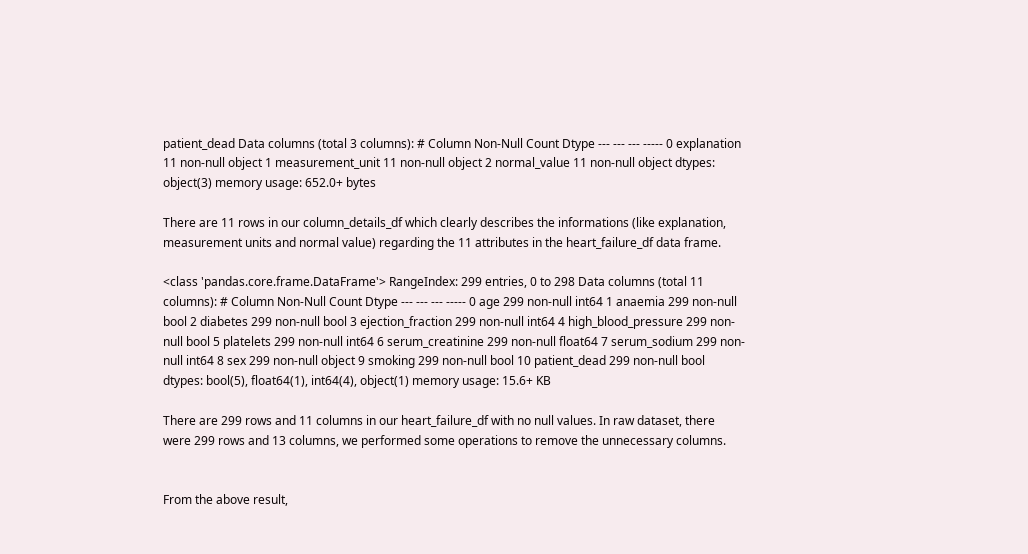patient_dead Data columns (total 3 columns): # Column Non-Null Count Dtype --- --- --- ----- 0 explanation 11 non-null object 1 measurement_unit 11 non-null object 2 normal_value 11 non-null object dtypes: object(3) memory usage: 652.0+ bytes

There are 11 rows in our column_details_df which clearly describes the informations (like explanation, measurement units and normal value) regarding the 11 attributes in the heart_failure_df data frame.

<class 'pandas.core.frame.DataFrame'> RangeIndex: 299 entries, 0 to 298 Data columns (total 11 columns): # Column Non-Null Count Dtype --- --- --- ----- 0 age 299 non-null int64 1 anaemia 299 non-null bool 2 diabetes 299 non-null bool 3 ejection_fraction 299 non-null int64 4 high_blood_pressure 299 non-null bool 5 platelets 299 non-null int64 6 serum_creatinine 299 non-null float64 7 serum_sodium 299 non-null int64 8 sex 299 non-null object 9 smoking 299 non-null bool 10 patient_dead 299 non-null bool dtypes: bool(5), float64(1), int64(4), object(1) memory usage: 15.6+ KB

There are 299 rows and 11 columns in our heart_failure_df with no null values. In raw dataset, there were 299 rows and 13 columns, we performed some operations to remove the unnecessary columns.


From the above result,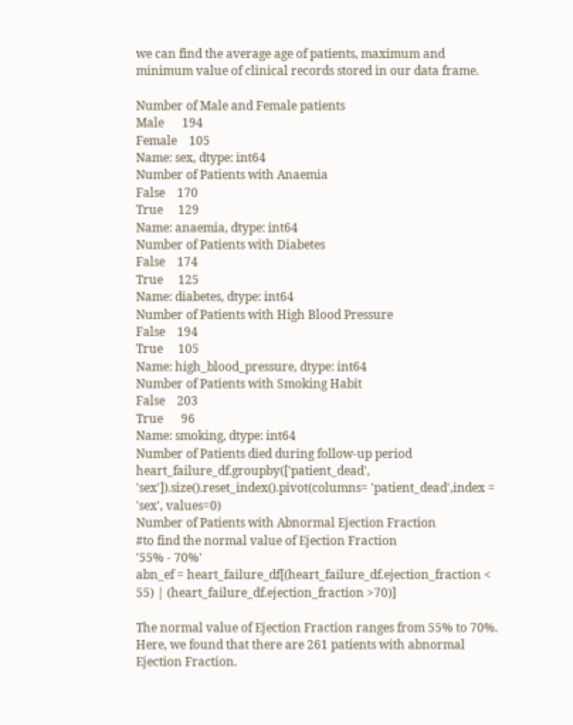we can find the average age of patients, maximum and minimum value of clinical records stored in our data frame.

Number of Male and Female patients
Male      194
Female    105
Name: sex, dtype: int64
Number of Patients with Anaemia
False    170
True     129
Name: anaemia, dtype: int64
Number of Patients with Diabetes
False    174
True     125
Name: diabetes, dtype: int64
Number of Patients with High Blood Pressure
False    194
True     105
Name: high_blood_pressure, dtype: int64
Number of Patients with Smoking Habit
False    203
True      96
Name: smoking, dtype: int64
Number of Patients died during follow-up period
heart_failure_df.groupby(['patient_dead', 'sex']).size().reset_index().pivot(columns= 'patient_dead',index = 'sex', values=0)
Number of Patients with Abnormal Ejection Fraction
#to find the normal value of Ejection Fraction
'55% - 70%'
abn_ef = heart_failure_df[(heart_failure_df.ejection_fraction < 55) | (heart_failure_df.ejection_fraction >70)]

The normal value of Ejection Fraction ranges from 55% to 70%. Here, we found that there are 261 patients with abnormal Ejection Fraction.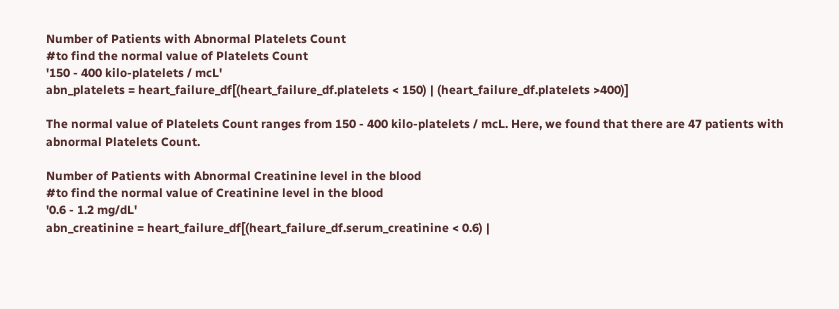Number of Patients with Abnormal Platelets Count
#to find the normal value of Platelets Count
'150 - 400 kilo-platelets / mcL'
abn_platelets = heart_failure_df[(heart_failure_df.platelets < 150) | (heart_failure_df.platelets >400)]

The normal value of Platelets Count ranges from 150 - 400 kilo-platelets / mcL. Here, we found that there are 47 patients with abnormal Platelets Count.

Number of Patients with Abnormal Creatinine level in the blood
#to find the normal value of Creatinine level in the blood
'0.6 - 1.2 mg/dL'
abn_creatinine = heart_failure_df[(heart_failure_df.serum_creatinine < 0.6) |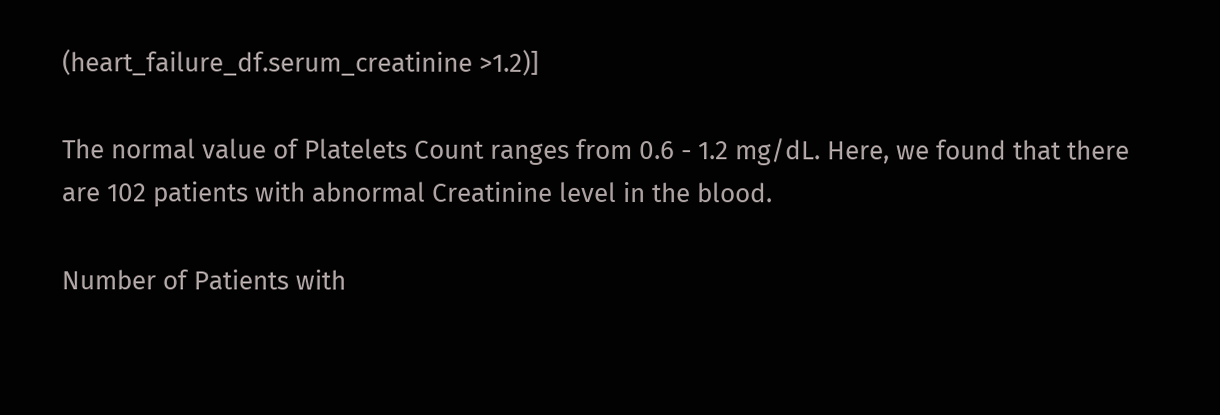(heart_failure_df.serum_creatinine >1.2)]

The normal value of Platelets Count ranges from 0.6 - 1.2 mg/dL. Here, we found that there are 102 patients with abnormal Creatinine level in the blood.

Number of Patients with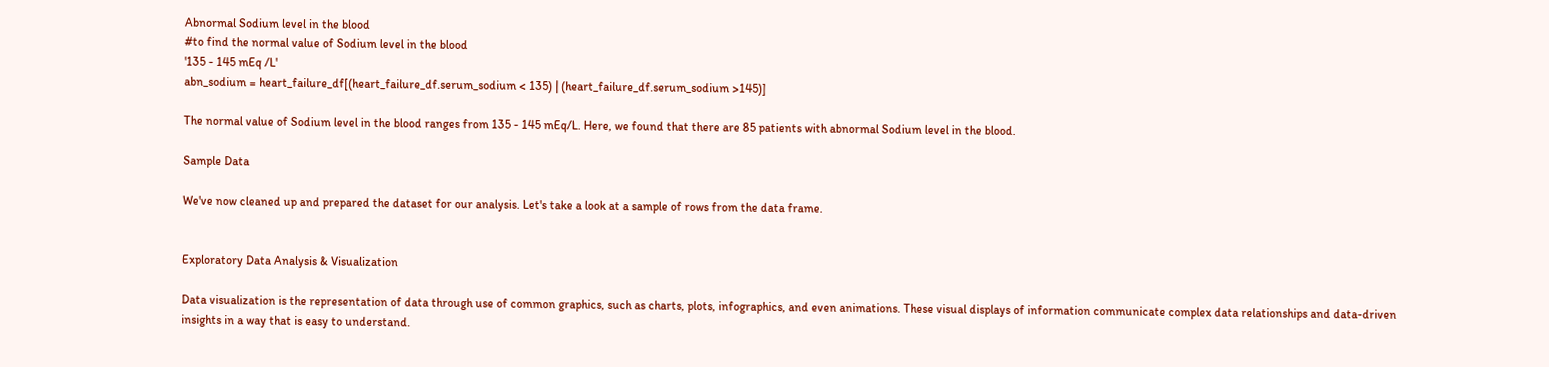Abnormal Sodium level in the blood
#to find the normal value of Sodium level in the blood
'135 - 145 mEq /L'
abn_sodium = heart_failure_df[(heart_failure_df.serum_sodium < 135) | (heart_failure_df.serum_sodium >145)]

The normal value of Sodium level in the blood ranges from 135 - 145 mEq/L. Here, we found that there are 85 patients with abnormal Sodium level in the blood.

Sample Data

We've now cleaned up and prepared the dataset for our analysis. Let's take a look at a sample of rows from the data frame.


Exploratory Data Analysis & Visualization

Data visualization is the representation of data through use of common graphics, such as charts, plots, infographics, and even animations. These visual displays of information communicate complex data relationships and data-driven insights in a way that is easy to understand.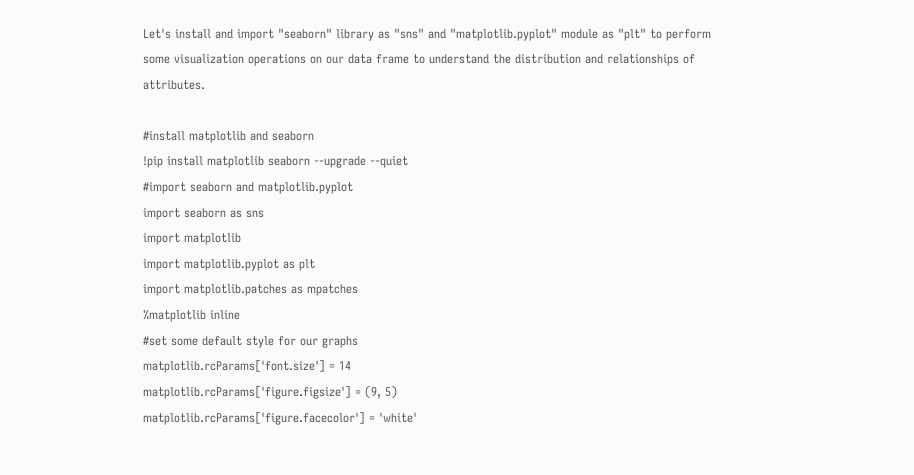Let's install and import "seaborn" library as "sns" and "matplotlib.pyplot" module as "plt" to perform some visualization operations on our data frame to understand the distribution and relationships of attributes.

#install matplotlib and seaborn
!pip install matplotlib seaborn --upgrade --quiet
#import seaborn and matplotlib.pyplot
import seaborn as sns
import matplotlib
import matplotlib.pyplot as plt
import matplotlib.patches as mpatches
%matplotlib inline
#set some default style for our graphs
matplotlib.rcParams['font.size'] = 14
matplotlib.rcParams['figure.figsize'] = (9, 5)
matplotlib.rcParams['figure.facecolor'] = 'white'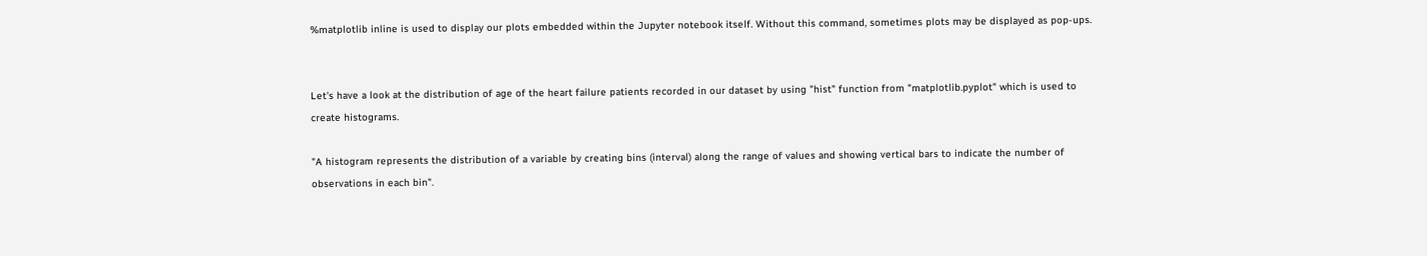%matplotlib inline is used to display our plots embedded within the Jupyter notebook itself. Without this command, sometimes plots may be displayed as pop-ups.


Let's have a look at the distribution of age of the heart failure patients recorded in our dataset by using "hist" function from "matplotlib.pyplot" which is used to create histograms.

"A histogram represents the distribution of a variable by creating bins (interval) along the range of values and showing vertical bars to indicate the number of observations in each bin".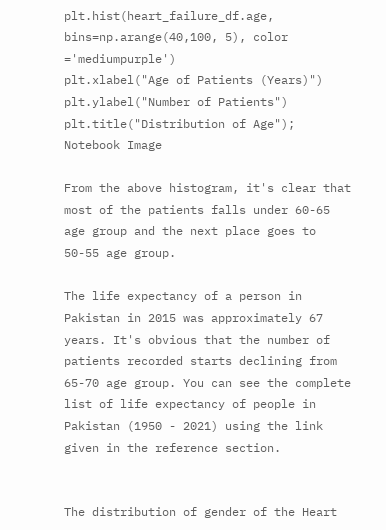plt.hist(heart_failure_df.age, bins=np.arange(40,100, 5), color ='mediumpurple')
plt.xlabel("Age of Patients (Years)")
plt.ylabel("Number of Patients")
plt.title("Distribution of Age");
Notebook Image

From the above histogram, it's clear that most of the patients falls under 60-65 age group and the next place goes to 50-55 age group.

The life expectancy of a person in Pakistan in 2015 was approximately 67 years. It's obvious that the number of patients recorded starts declining from 65-70 age group. You can see the complete list of life expectancy of people in Pakistan (1950 - 2021) using the link given in the reference section.


The distribution of gender of the Heart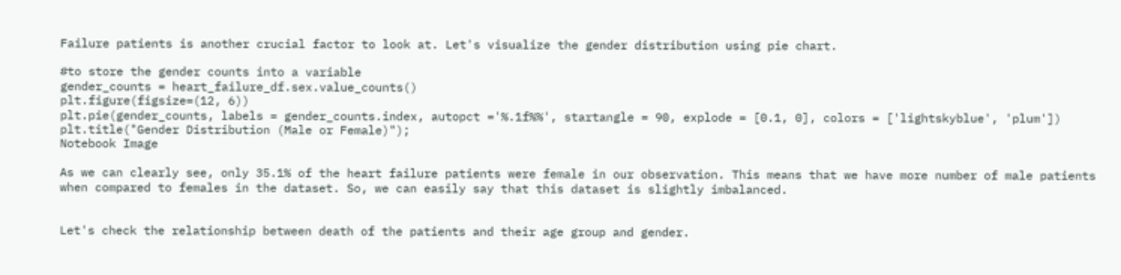Failure patients is another crucial factor to look at. Let's visualize the gender distribution using pie chart.

#to store the gender counts into a variable
gender_counts = heart_failure_df.sex.value_counts()
plt.figure(figsize=(12, 6))
plt.pie(gender_counts, labels = gender_counts.index, autopct ='%.1f%%', startangle = 90, explode = [0.1, 0], colors = ['lightskyblue', 'plum'])
plt.title("Gender Distribution (Male or Female)");
Notebook Image

As we can clearly see, only 35.1% of the heart failure patients were female in our observation. This means that we have more number of male patients when compared to females in the dataset. So, we can easily say that this dataset is slightly imbalanced.


Let's check the relationship between death of the patients and their age group and gender.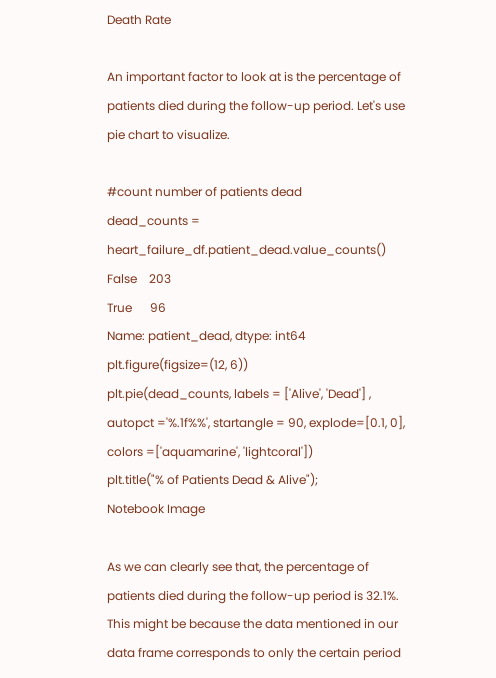Death Rate

An important factor to look at is the percentage of patients died during the follow-up period. Let's use pie chart to visualize.

#count number of patients dead
dead_counts = heart_failure_df.patient_dead.value_counts()
False    203
True      96
Name: patient_dead, dtype: int64
plt.figure(figsize=(12, 6))
plt.pie(dead_counts, labels = ['Alive', 'Dead'] , autopct ='%.1f%%', startangle = 90, explode=[0.1, 0], colors =['aquamarine', 'lightcoral'])
plt.title("% of Patients Dead & Alive");
Notebook Image

As we can clearly see that, the percentage of patients died during the follow-up period is 32.1%. This might be because the data mentioned in our data frame corresponds to only the certain period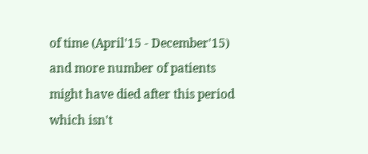of time (April'15 - December'15) and more number of patients might have died after this period which isn't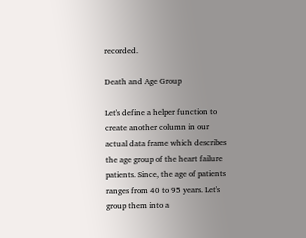recorded.

Death and Age Group

Let's define a helper function to create another column in our actual data frame which describes the age group of the heart failure patients. Since, the age of patients ranges from 40 to 95 years. Let's group them into a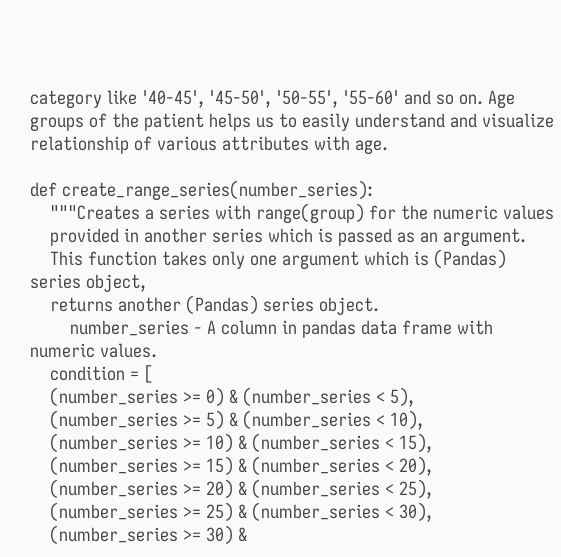category like '40-45', '45-50', '50-55', '55-60' and so on. Age groups of the patient helps us to easily understand and visualize relationship of various attributes with age.

def create_range_series(number_series):
    """Creates a series with range(group) for the numeric values
    provided in another series which is passed as an argument.
    This function takes only one argument which is (Pandas) series object,
    returns another (Pandas) series object.
        number_series - A column in pandas data frame with numeric values.
    condition = [
    (number_series >= 0) & (number_series < 5),
    (number_series >= 5) & (number_series < 10),
    (number_series >= 10) & (number_series < 15),
    (number_series >= 15) & (number_series < 20),
    (number_series >= 20) & (number_series < 25),
    (number_series >= 25) & (number_series < 30),
    (number_series >= 30) &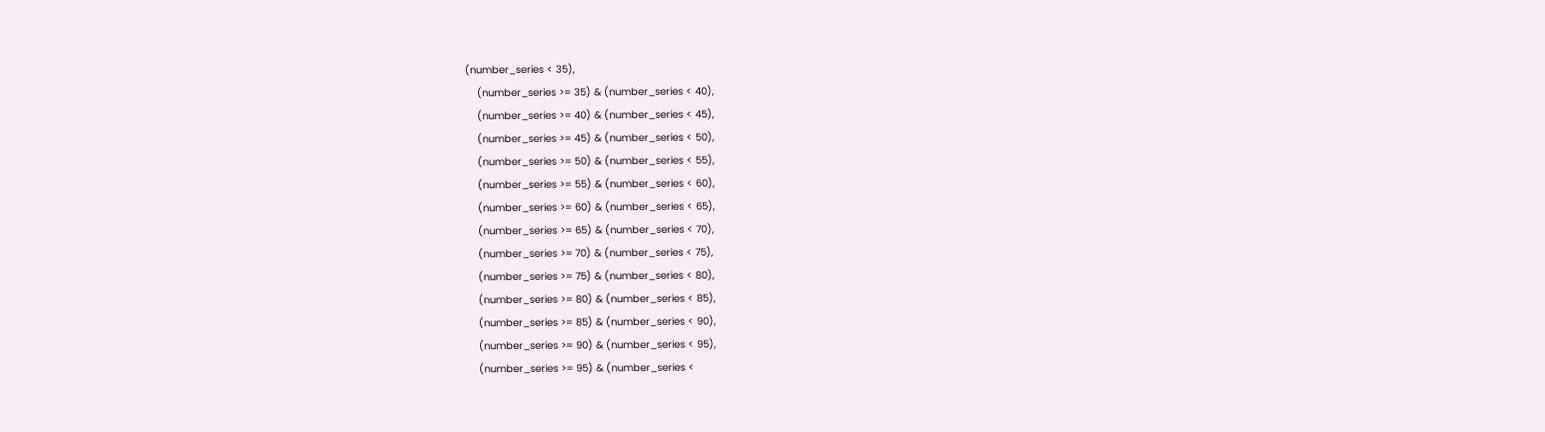(number_series < 35),
    (number_series >= 35) & (number_series < 40),
    (number_series >= 40) & (number_series < 45),
    (number_series >= 45) & (number_series < 50),
    (number_series >= 50) & (number_series < 55),
    (number_series >= 55) & (number_series < 60),
    (number_series >= 60) & (number_series < 65),
    (number_series >= 65) & (number_series < 70),
    (number_series >= 70) & (number_series < 75),
    (number_series >= 75) & (number_series < 80),
    (number_series >= 80) & (number_series < 85),
    (number_series >= 85) & (number_series < 90),
    (number_series >= 90) & (number_series < 95),
    (number_series >= 95) & (number_series <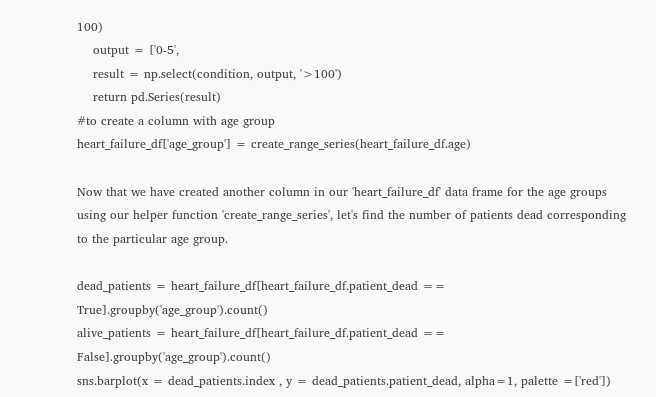100)
    output = ['0-5',
    result = np.select(condition, output, '>100')
    return pd.Series(result)
#to create a column with age group
heart_failure_df['age_group'] = create_range_series(heart_failure_df.age)

Now that we have created another column in our 'heart_failure_df' data frame for the age groups using our helper function 'create_range_series', let's find the number of patients dead corresponding to the particular age group.

dead_patients = heart_failure_df[heart_failure_df.patient_dead == True].groupby('age_group').count()
alive_patients = heart_failure_df[heart_failure_df.patient_dead == False].groupby('age_group').count()
sns.barplot(x = dead_patients.index , y = dead_patients.patient_dead, alpha=1, palette =['red'])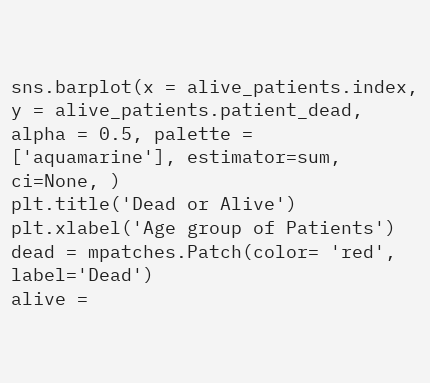sns.barplot(x = alive_patients.index, y = alive_patients.patient_dead, alpha = 0.5, palette = ['aquamarine'], estimator=sum, ci=None, )
plt.title('Dead or Alive')
plt.xlabel('Age group of Patients')
dead = mpatches.Patch(color= 'red', label='Dead')
alive =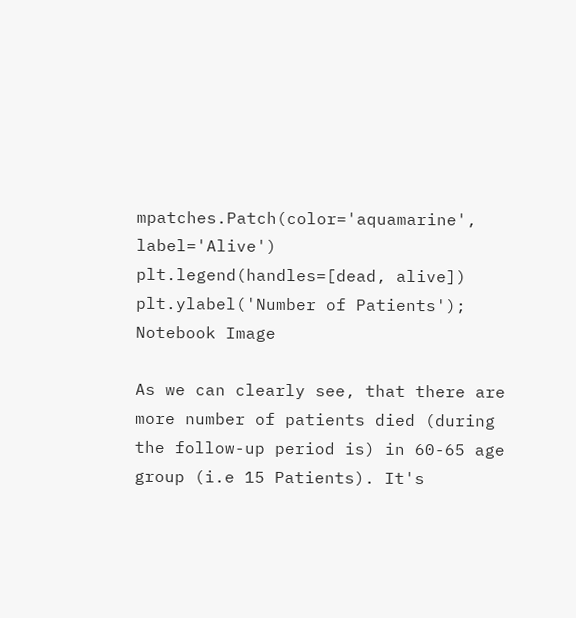mpatches.Patch(color='aquamarine', label='Alive')
plt.legend(handles=[dead, alive])
plt.ylabel('Number of Patients');
Notebook Image

As we can clearly see, that there are more number of patients died (during the follow-up period is) in 60-65 age group (i.e 15 Patients). It's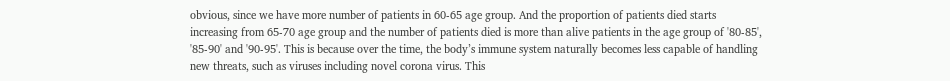obvious, since we have more number of patients in 60-65 age group. And the proportion of patients died starts increasing from 65-70 age group and the number of patients died is more than alive patients in the age group of '80-85', '85-90' and '90-95'. This is because over the time, the body’s immune system naturally becomes less capable of handling new threats, such as viruses including novel corona virus. This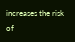increases the risk of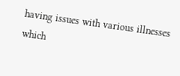having issues with various illnesses which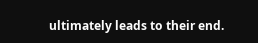ultimately leads to their end.